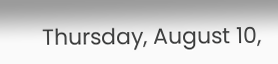Thursday, August 10,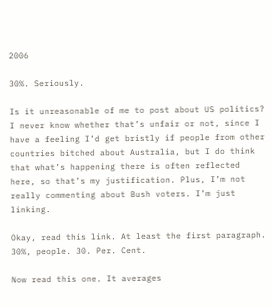2006

30%. Seriously.

Is it unreasonable of me to post about US politics? I never know whether that’s unfair or not, since I have a feeling I’d get bristly if people from other countries bitched about Australia, but I do think that what’s happening there is often reflected here, so that’s my justification. Plus, I’m not really commenting about Bush voters. I’m just linking.

Okay, read this link. At least the first paragraph. 30%, people. 30. Per. Cent.

Now read this one. It averages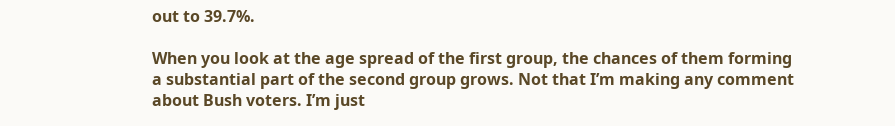out to 39.7%.

When you look at the age spread of the first group, the chances of them forming a substantial part of the second group grows. Not that I’m making any comment about Bush voters. I’m just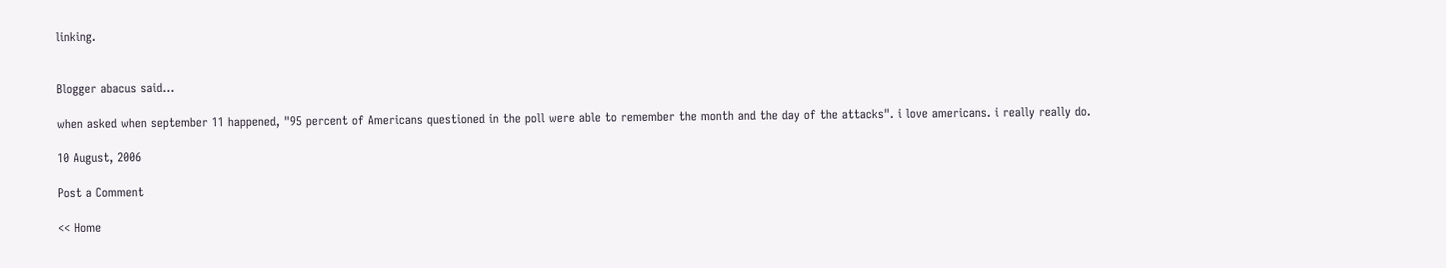linking.


Blogger abacus said...

when asked when september 11 happened, "95 percent of Americans questioned in the poll were able to remember the month and the day of the attacks". i love americans. i really really do.

10 August, 2006

Post a Comment

<< Home